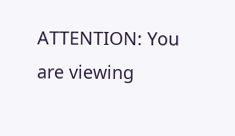ATTENTION: You are viewing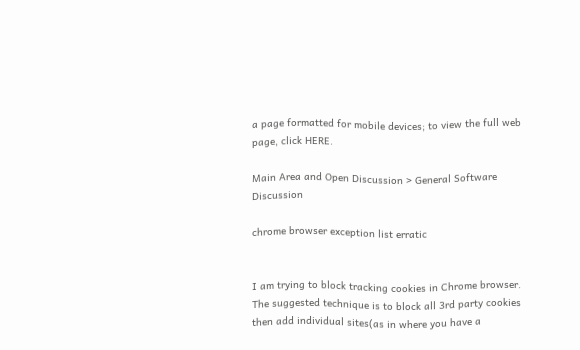a page formatted for mobile devices; to view the full web page, click HERE.

Main Area and Open Discussion > General Software Discussion

chrome browser exception list erratic


I am trying to block tracking cookies in Chrome browser.  The suggested technique is to block all 3rd party cookies then add individual sites(as in where you have a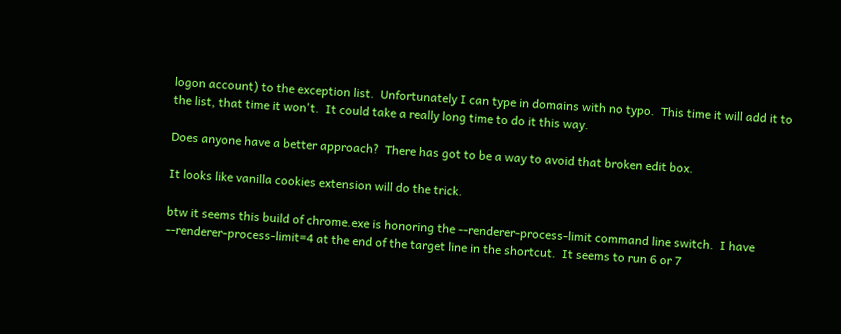logon account) to the exception list.  Unfortunately I can type in domains with no typo.  This time it will add it to the list, that time it won't.  It could take a really long time to do it this way.

Does anyone have a better approach?  There has got to be a way to avoid that broken edit box.

It looks like vanilla cookies extension will do the trick.

btw it seems this build of chrome.exe is honoring the --renderer-process-limit command line switch.  I have --renderer-process-limit=4 at the end of the target line in the shortcut.  It seems to run 6 or 7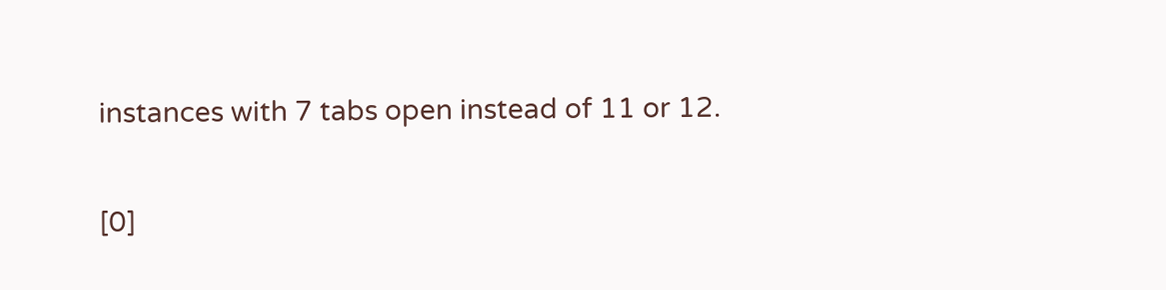instances with 7 tabs open instead of 11 or 12.


[0]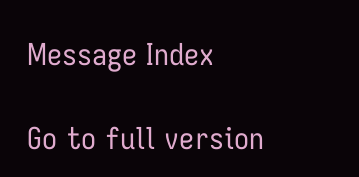Message Index

Go to full version